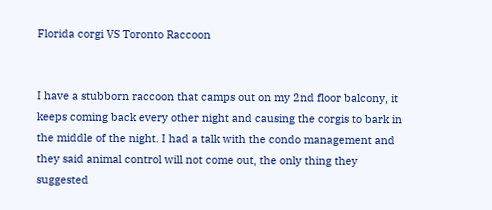Florida corgi VS Toronto Raccoon


I have a stubborn raccoon that camps out on my 2nd floor balcony, it keeps coming back every other night and causing the corgis to bark in the middle of the night. I had a talk with the condo management and they said animal control will not come out, the only thing they suggested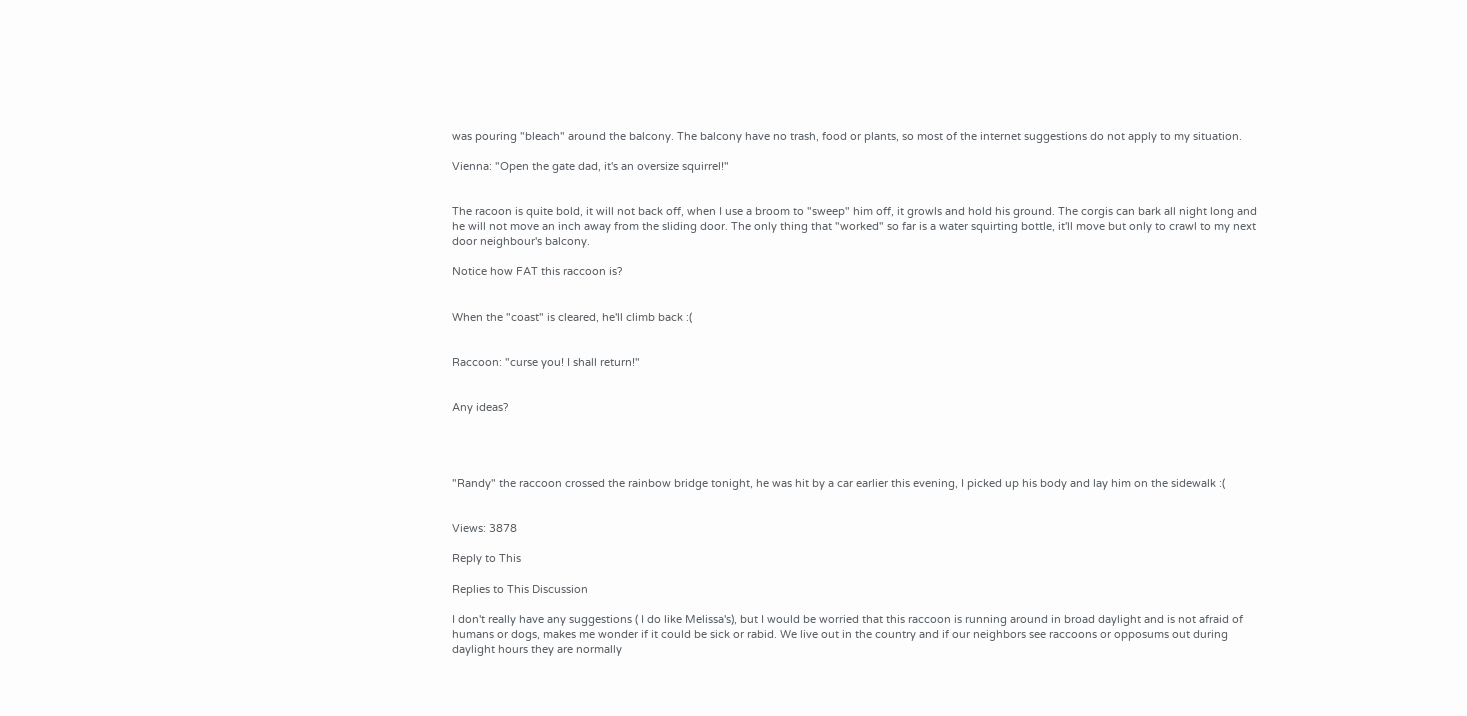was pouring "bleach" around the balcony. The balcony have no trash, food or plants, so most of the internet suggestions do not apply to my situation.

Vienna: "Open the gate dad, it's an oversize squirrel!"


The racoon is quite bold, it will not back off, when I use a broom to "sweep" him off, it growls and hold his ground. The corgis can bark all night long and he will not move an inch away from the sliding door. The only thing that "worked" so far is a water squirting bottle, it'll move but only to crawl to my next door neighbour's balcony.

Notice how FAT this raccoon is?


When the "coast" is cleared, he'll climb back :(


Raccoon: "curse you! I shall return!"


Any ideas?




"Randy" the raccoon crossed the rainbow bridge tonight, he was hit by a car earlier this evening, I picked up his body and lay him on the sidewalk :(


Views: 3878

Reply to This

Replies to This Discussion

I don't really have any suggestions ( I do like Melissa's), but I would be worried that this raccoon is running around in broad daylight and is not afraid of humans or dogs, makes me wonder if it could be sick or rabid. We live out in the country and if our neighbors see raccoons or opposums out during daylight hours they are normally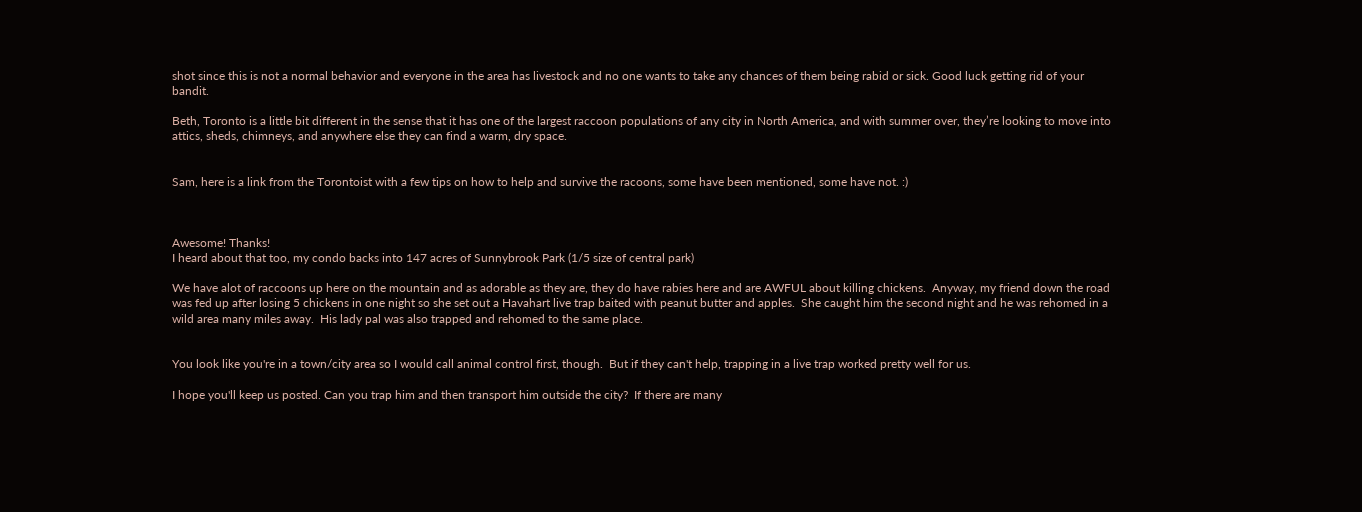shot since this is not a normal behavior and everyone in the area has livestock and no one wants to take any chances of them being rabid or sick. Good luck getting rid of your bandit.

Beth, Toronto is a little bit different in the sense that it has one of the largest raccoon populations of any city in North America, and with summer over, they’re looking to move into attics, sheds, chimneys, and anywhere else they can find a warm, dry space.


Sam, here is a link from the Torontoist with a few tips on how to help and survive the racoons, some have been mentioned, some have not. :)



Awesome! Thanks!
I heard about that too, my condo backs into 147 acres of Sunnybrook Park (1/5 size of central park)

We have alot of raccoons up here on the mountain and as adorable as they are, they do have rabies here and are AWFUL about killing chickens.  Anyway, my friend down the road was fed up after losing 5 chickens in one night so she set out a Havahart live trap baited with peanut butter and apples.  She caught him the second night and he was rehomed in a wild area many miles away.  His lady pal was also trapped and rehomed to the same place.


You look like you're in a town/city area so I would call animal control first, though.  But if they can't help, trapping in a live trap worked pretty well for us.

I hope you'll keep us posted. Can you trap him and then transport him outside the city?  If there are many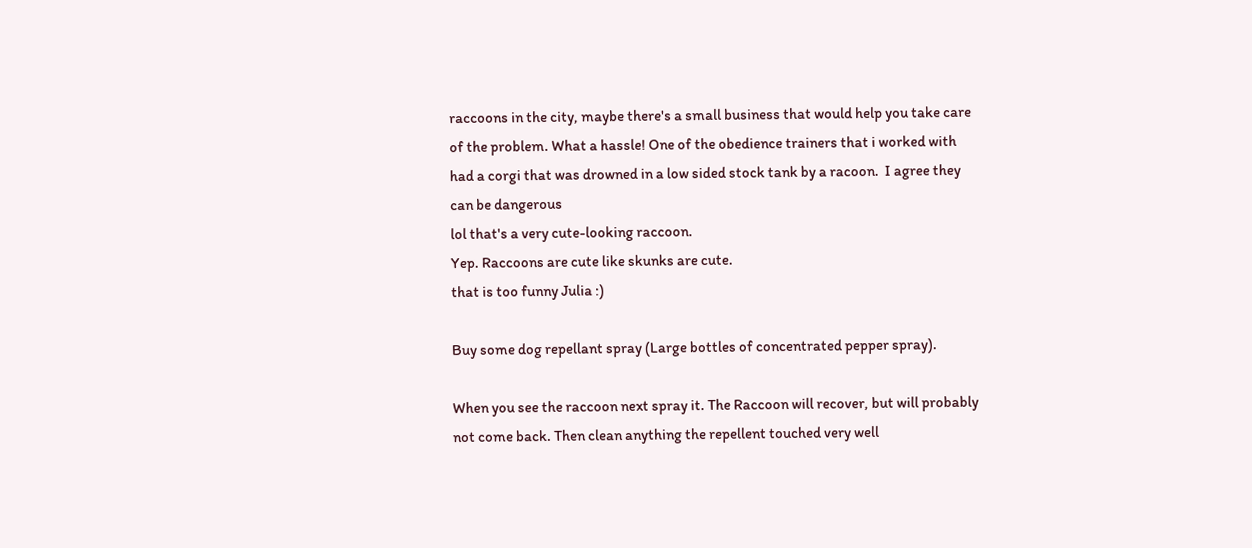raccoons in the city, maybe there's a small business that would help you take care of the problem. What a hassle! One of the obedience trainers that i worked with had a corgi that was drowned in a low sided stock tank by a racoon.  I agree they can be dangerous
lol that's a very cute-looking raccoon.
Yep. Raccoons are cute like skunks are cute.
that is too funny Julia :)

Buy some dog repellant spray (Large bottles of concentrated pepper spray).

When you see the raccoon next spray it. The Raccoon will recover, but will probably not come back. Then clean anything the repellent touched very well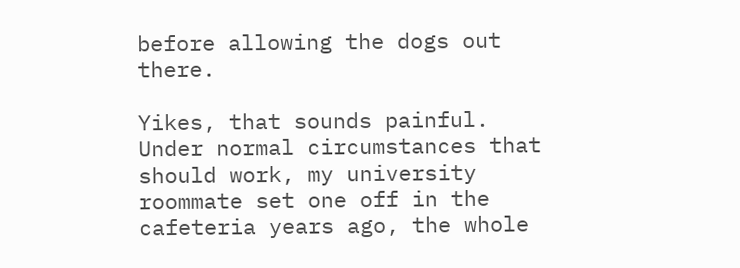before allowing the dogs out there.

Yikes, that sounds painful.
Under normal circumstances that should work, my university roommate set one off in the cafeteria years ago, the whole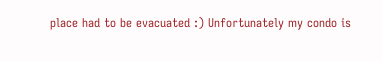place had to be evacuated :) Unfortunately my condo is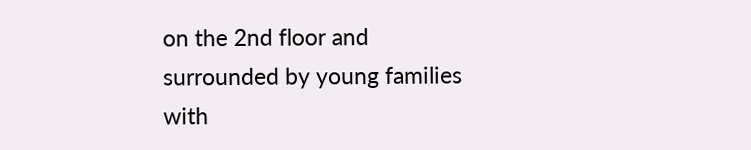on the 2nd floor and surrounded by young families with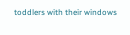toddlers with their windows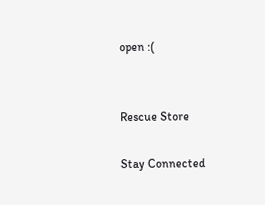open :(


Rescue Store

Stay Connected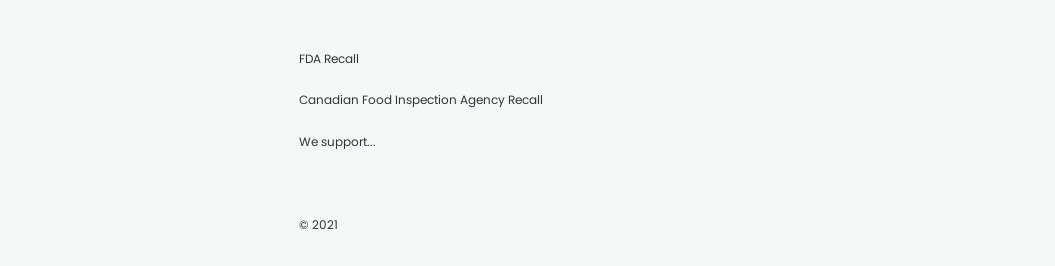FDA Recall

Canadian Food Inspection Agency Recall

We support...



© 2021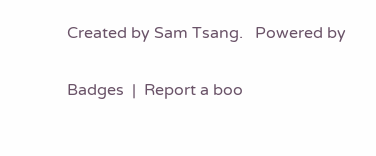Created by Sam Tsang.   Powered by

Badges  |  Report a boo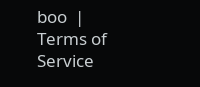boo  |  Terms of Service